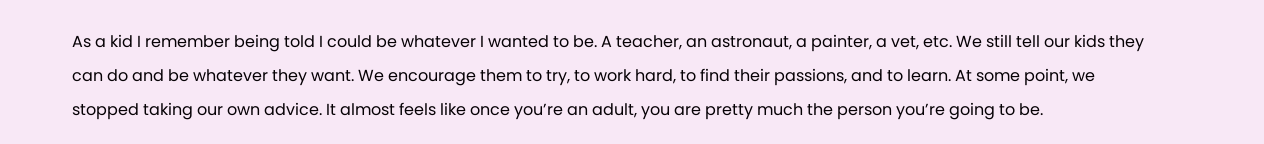As a kid I remember being told I could be whatever I wanted to be. A teacher, an astronaut, a painter, a vet, etc. We still tell our kids they can do and be whatever they want. We encourage them to try, to work hard, to find their passions, and to learn. At some point, we stopped taking our own advice. It almost feels like once you’re an adult, you are pretty much the person you’re going to be.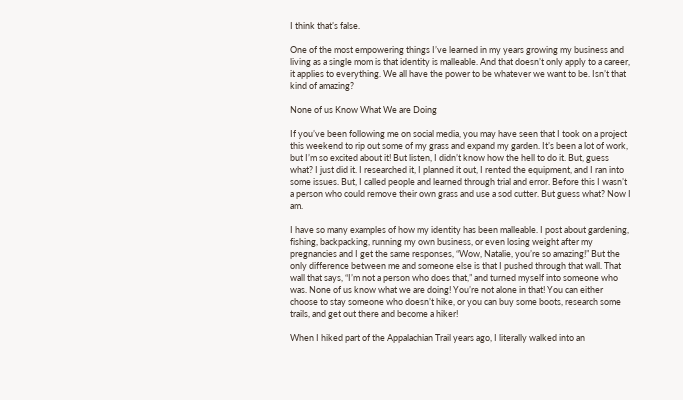I think that’s false.

One of the most empowering things I’ve learned in my years growing my business and living as a single mom is that identity is malleable. And that doesn’t only apply to a career, it applies to everything. We all have the power to be whatever we want to be. Isn’t that kind of amazing?

None of us Know What We are Doing

If you’ve been following me on social media, you may have seen that I took on a project this weekend to rip out some of my grass and expand my garden. It’s been a lot of work, but I’m so excited about it! But listen, I didn’t know how the hell to do it. But, guess what? I just did it. I researched it, I planned it out, I rented the equipment, and I ran into some issues. But, I called people and learned through trial and error. Before this I wasn’t a person who could remove their own grass and use a sod cutter. But guess what? Now I am.

I have so many examples of how my identity has been malleable. I post about gardening, fishing, backpacking, running my own business, or even losing weight after my pregnancies and I get the same responses, “Wow, Natalie, you’re so amazing!” But the only difference between me and someone else is that I pushed through that wall. That wall that says, “I’m not a person who does that,” and turned myself into someone who was. None of us know what we are doing! You’re not alone in that! You can either choose to stay someone who doesn’t hike, or you can buy some boots, research some trails, and get out there and become a hiker!

When I hiked part of the Appalachian Trail years ago, I literally walked into an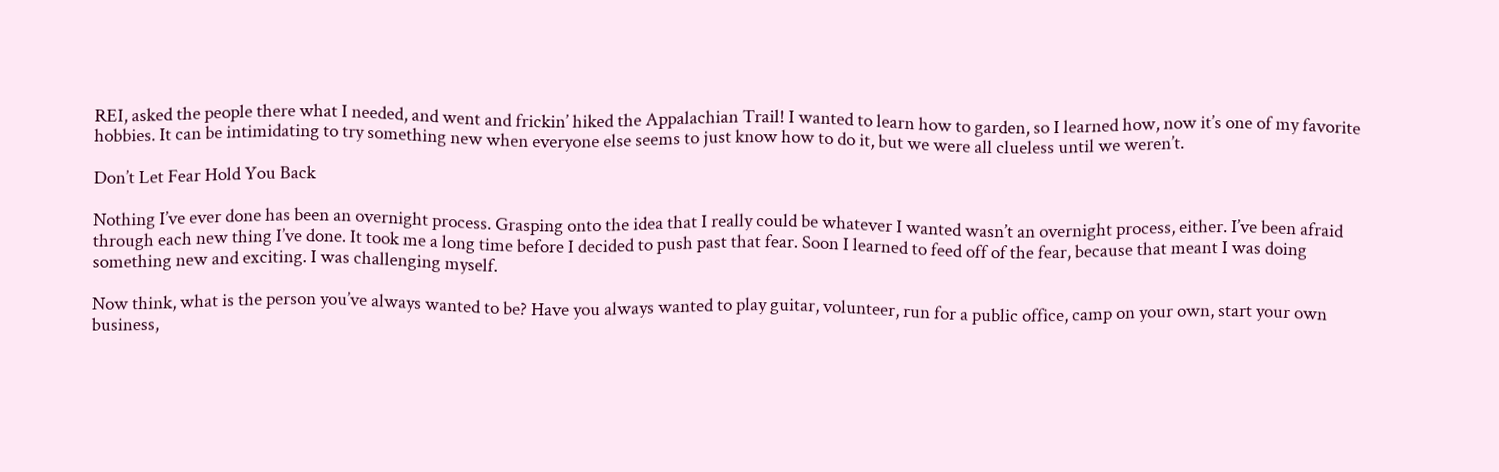REI, asked the people there what I needed, and went and frickin’ hiked the Appalachian Trail! I wanted to learn how to garden, so I learned how, now it’s one of my favorite hobbies. It can be intimidating to try something new when everyone else seems to just know how to do it, but we were all clueless until we weren’t.

Don’t Let Fear Hold You Back

Nothing I’ve ever done has been an overnight process. Grasping onto the idea that I really could be whatever I wanted wasn’t an overnight process, either. I’ve been afraid through each new thing I’ve done. It took me a long time before I decided to push past that fear. Soon I learned to feed off of the fear, because that meant I was doing something new and exciting. I was challenging myself.

Now think, what is the person you’ve always wanted to be? Have you always wanted to play guitar, volunteer, run for a public office, camp on your own, start your own business,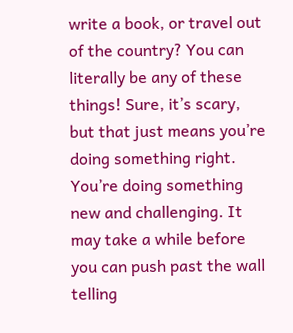write a book, or travel out of the country? You can literally be any of these things! Sure, it’s scary, but that just means you’re doing something right. You’re doing something new and challenging. It may take a while before you can push past the wall telling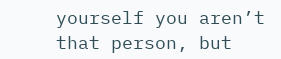yourself you aren’t that person, but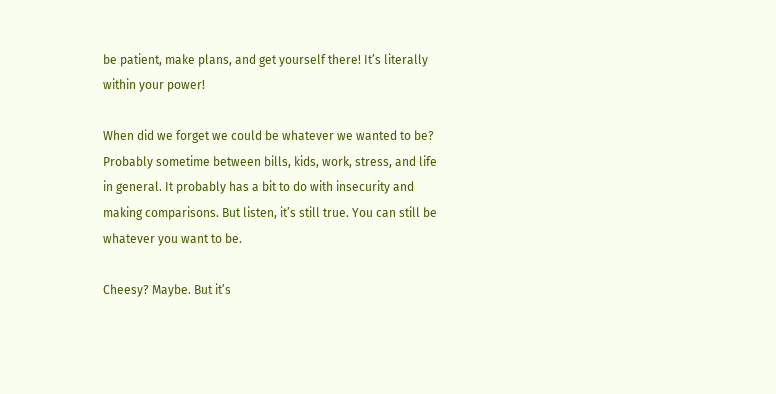be patient, make plans, and get yourself there! It’s literally within your power!

When did we forget we could be whatever we wanted to be? Probably sometime between bills, kids, work, stress, and life in general. It probably has a bit to do with insecurity and making comparisons. But listen, it’s still true. You can still be whatever you want to be.

Cheesy? Maybe. But it’s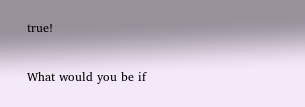true!

What would you be if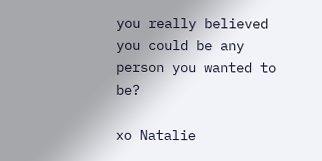you really believed you could be any person you wanted to be?

xo Natalie